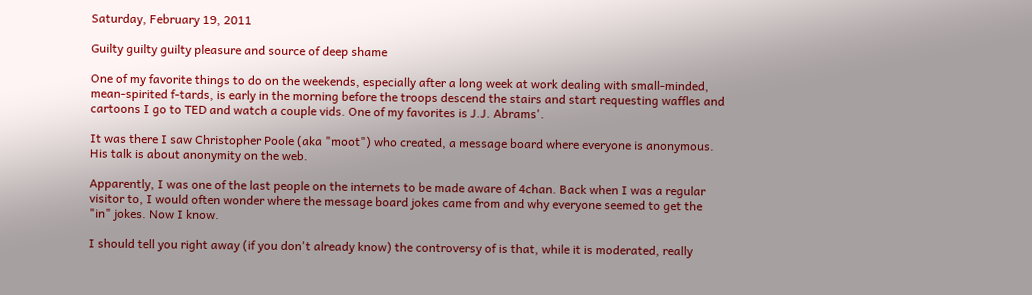Saturday, February 19, 2011

Guilty guilty guilty pleasure and source of deep shame

One of my favorite things to do on the weekends, especially after a long week at work dealing with small-minded, mean-spirited f-tards, is early in the morning before the troops descend the stairs and start requesting waffles and cartoons I go to TED and watch a couple vids. One of my favorites is J.J. Abrams'.

It was there I saw Christopher Poole (aka "moot") who created, a message board where everyone is anonymous. His talk is about anonymity on the web.

Apparently, I was one of the last people on the internets to be made aware of 4chan. Back when I was a regular visitor to, I would often wonder where the message board jokes came from and why everyone seemed to get the "in" jokes. Now I know.

I should tell you right away (if you don't already know) the controversy of is that, while it is moderated, really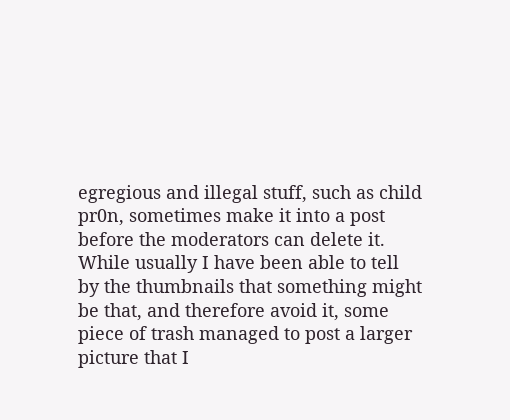egregious and illegal stuff, such as child pr0n, sometimes make it into a post before the moderators can delete it. While usually I have been able to tell by the thumbnails that something might be that, and therefore avoid it, some piece of trash managed to post a larger picture that I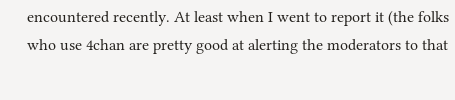encountered recently. At least when I went to report it (the folks who use 4chan are pretty good at alerting the moderators to that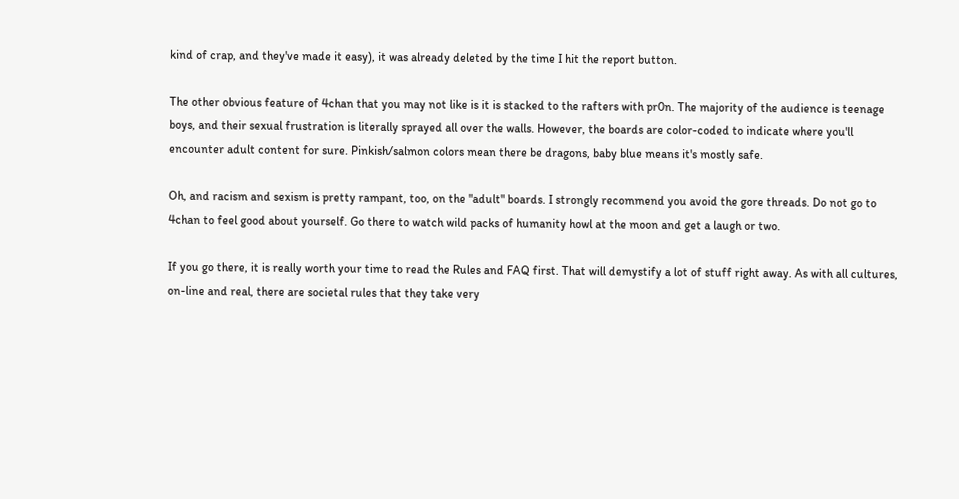kind of crap, and they've made it easy), it was already deleted by the time I hit the report button.

The other obvious feature of 4chan that you may not like is it is stacked to the rafters with pr0n. The majority of the audience is teenage boys, and their sexual frustration is literally sprayed all over the walls. However, the boards are color-coded to indicate where you'll encounter adult content for sure. Pinkish/salmon colors mean there be dragons, baby blue means it's mostly safe.

Oh, and racism and sexism is pretty rampant, too, on the "adult" boards. I strongly recommend you avoid the gore threads. Do not go to 4chan to feel good about yourself. Go there to watch wild packs of humanity howl at the moon and get a laugh or two.

If you go there, it is really worth your time to read the Rules and FAQ first. That will demystify a lot of stuff right away. As with all cultures, on-line and real, there are societal rules that they take very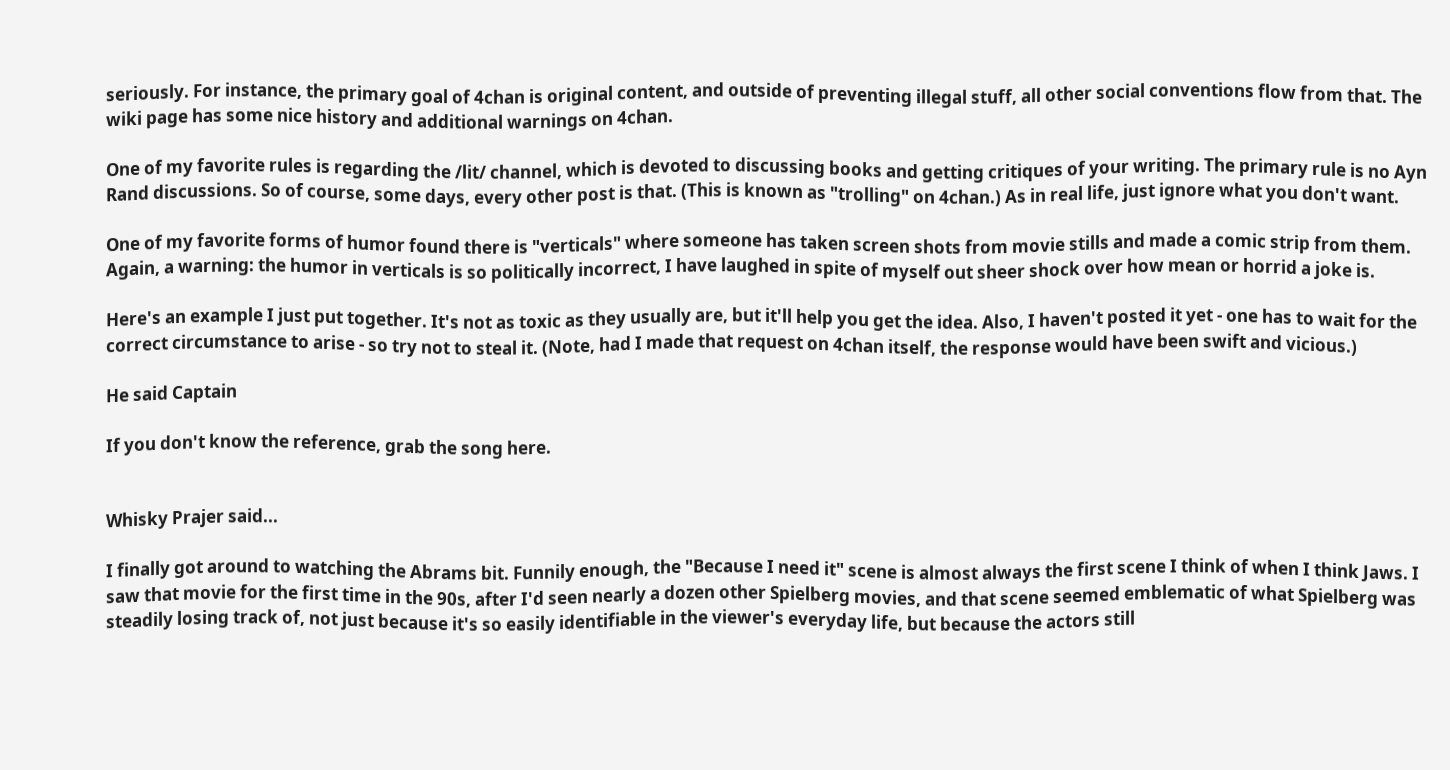seriously. For instance, the primary goal of 4chan is original content, and outside of preventing illegal stuff, all other social conventions flow from that. The wiki page has some nice history and additional warnings on 4chan.

One of my favorite rules is regarding the /lit/ channel, which is devoted to discussing books and getting critiques of your writing. The primary rule is no Ayn Rand discussions. So of course, some days, every other post is that. (This is known as "trolling" on 4chan.) As in real life, just ignore what you don't want.

One of my favorite forms of humor found there is "verticals" where someone has taken screen shots from movie stills and made a comic strip from them. Again, a warning: the humor in verticals is so politically incorrect, I have laughed in spite of myself out sheer shock over how mean or horrid a joke is.

Here's an example I just put together. It's not as toxic as they usually are, but it'll help you get the idea. Also, I haven't posted it yet - one has to wait for the correct circumstance to arise - so try not to steal it. (Note, had I made that request on 4chan itself, the response would have been swift and vicious.)

He said Captain

If you don't know the reference, grab the song here.


Whisky Prajer said...

I finally got around to watching the Abrams bit. Funnily enough, the "Because I need it" scene is almost always the first scene I think of when I think Jaws. I saw that movie for the first time in the 90s, after I'd seen nearly a dozen other Spielberg movies, and that scene seemed emblematic of what Spielberg was steadily losing track of, not just because it's so easily identifiable in the viewer's everyday life, but because the actors still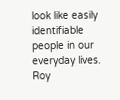look like easily identifiable people in our everyday lives. Roy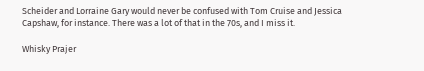Scheider and Lorraine Gary would never be confused with Tom Cruise and Jessica Capshaw, for instance. There was a lot of that in the 70s, and I miss it.

Whisky Prajer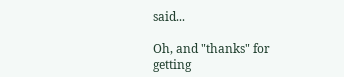said...

Oh, and "thanks" for getting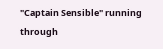"Captain Sensible" running through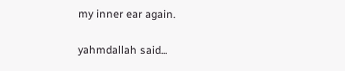my inner ear again.

yahmdallah said...